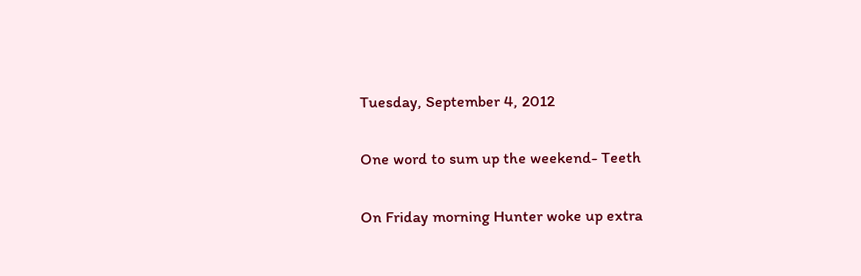Tuesday, September 4, 2012

One word to sum up the weekend- Teeth

On Friday morning Hunter woke up extra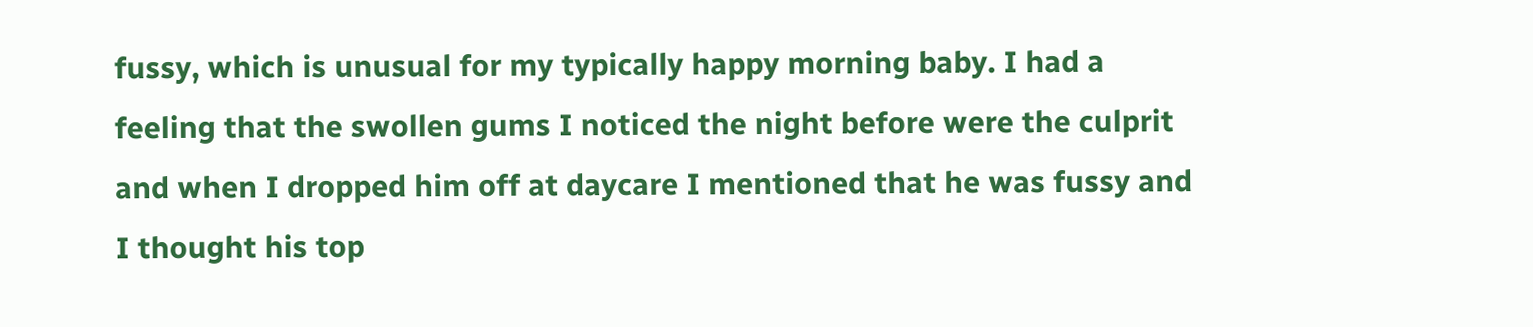fussy, which is unusual for my typically happy morning baby. I had a feeling that the swollen gums I noticed the night before were the culprit and when I dropped him off at daycare I mentioned that he was fussy and I thought his top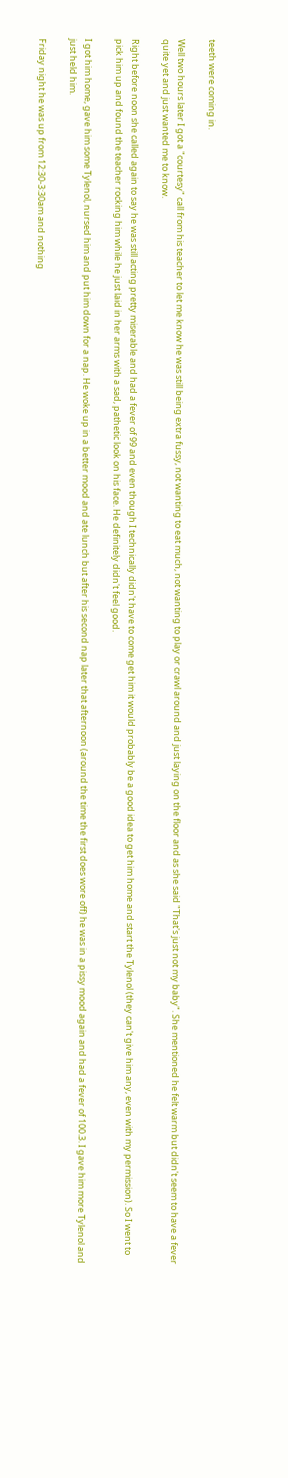teeth were coming in.

Well two hours later I got a "courtesy" call from his teacher to let me know he was still being extra fussy, not wanting to eat much, not wanting to play or crawl around and just laying on the floor and as she said "That's just not my baby". She mentioned he felt warm but didn't seem to have a fever quite yet and just wanted me to know.

Right before noon she called again to say he was still acting pretty miserable and had a fever of 99 and even though I technically didn't have to come get him it would probably be a good idea to get him home and start the Tylenol (they can't give him any, even with my permission). So I went to pick him up and found the teacher rocking him while he just laid in her arms with a sad, pathetic look on his face. He definitely didn't feel good.

I got him home, gave him some Tylenol, nursed him and put him down for a nap. He woke up in a better mood and ate lunch but after his second nap later that afternoon (around the time the first does wore off) he was in a pissy mood again and had a fever of 100.3. I gave him more Tylenol and just held him.

Friday night he was up from 12:30-3:30am and nothing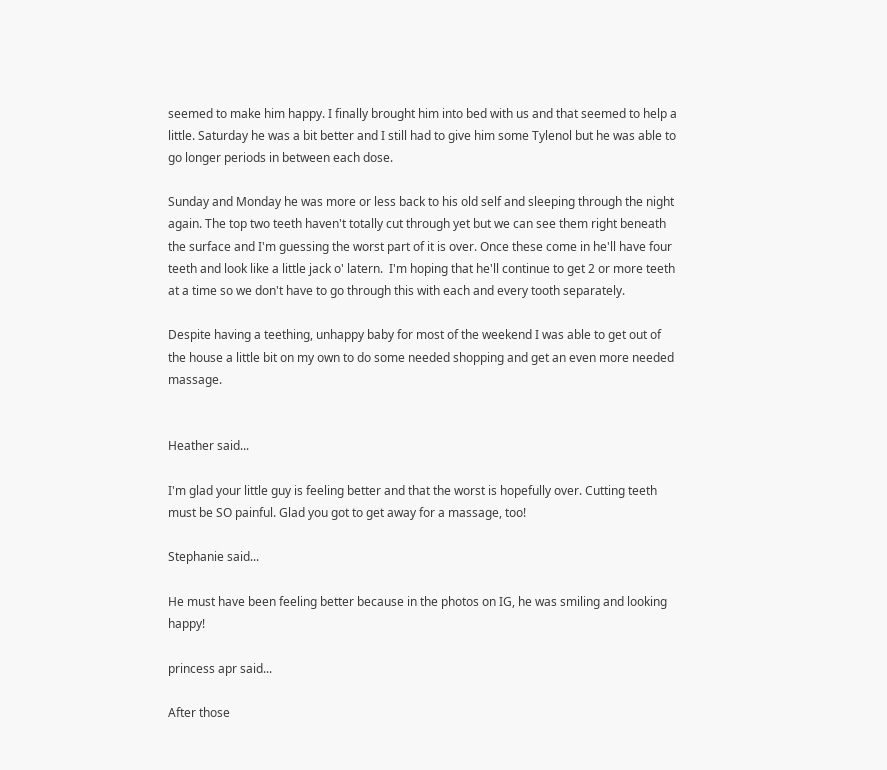seemed to make him happy. I finally brought him into bed with us and that seemed to help a little. Saturday he was a bit better and I still had to give him some Tylenol but he was able to go longer periods in between each dose.

Sunday and Monday he was more or less back to his old self and sleeping through the night again. The top two teeth haven't totally cut through yet but we can see them right beneath the surface and I'm guessing the worst part of it is over. Once these come in he'll have four teeth and look like a little jack o' latern.  I'm hoping that he'll continue to get 2 or more teeth at a time so we don't have to go through this with each and every tooth separately.

Despite having a teething, unhappy baby for most of the weekend I was able to get out of the house a little bit on my own to do some needed shopping and get an even more needed massage.


Heather said...

I'm glad your little guy is feeling better and that the worst is hopefully over. Cutting teeth must be SO painful. Glad you got to get away for a massage, too!

Stephanie said...

He must have been feeling better because in the photos on IG, he was smiling and looking happy!

princess apr said...

After those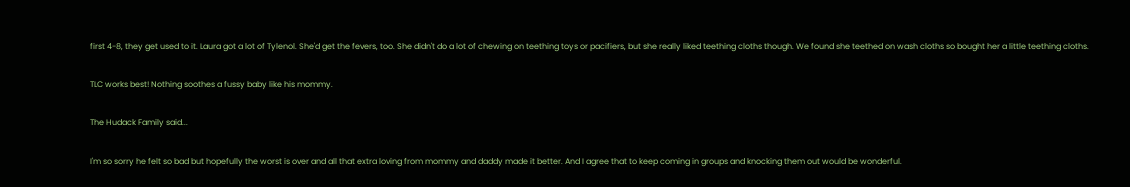first 4-8, they get used to it. Laura got a lot of Tylenol. She'd get the fevers, too. She didn't do a lot of chewing on teething toys or pacifiers, but she really liked teething cloths though. We found she teethed on wash cloths so bought her a little teething cloths.

TLC works best! Nothing soothes a fussy baby like his mommy.

The Hudack Family said...

I'm so sorry he felt so bad but hopefully the worst is over and all that extra loving from mommy and daddy made it better. And I agree that to keep coming in groups and knocking them out would be wonderful.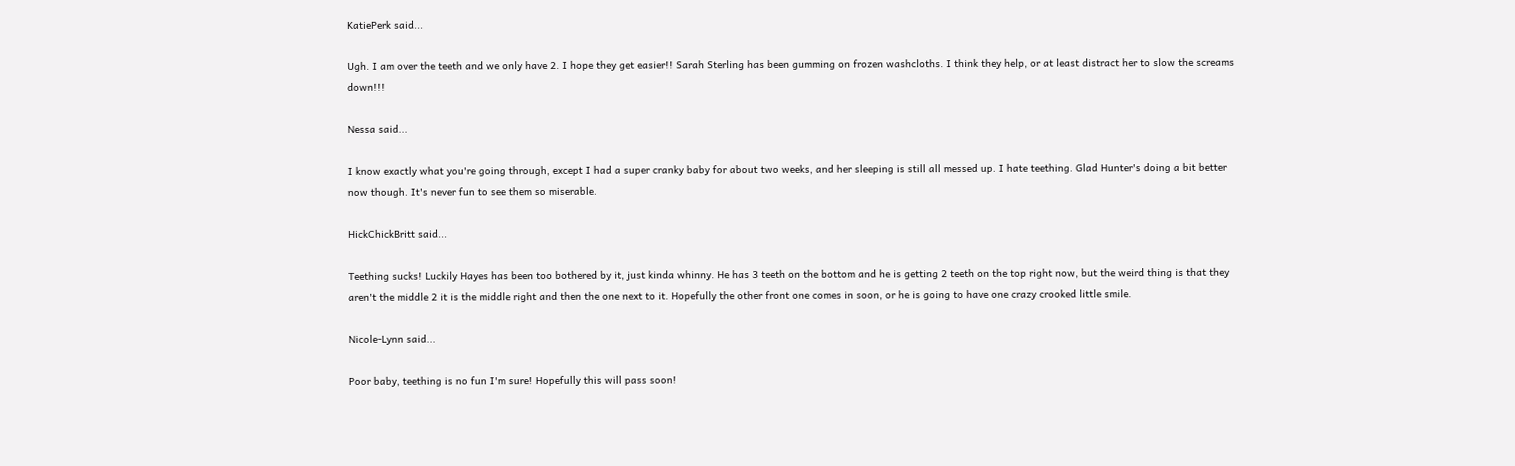KatiePerk said...

Ugh. I am over the teeth and we only have 2. I hope they get easier!! Sarah Sterling has been gumming on frozen washcloths. I think they help, or at least distract her to slow the screams down!!!

Nessa said...

I know exactly what you're going through, except I had a super cranky baby for about two weeks, and her sleeping is still all messed up. I hate teething. Glad Hunter's doing a bit better now though. It's never fun to see them so miserable.

HickChickBritt said...

Teething sucks! Luckily Hayes has been too bothered by it, just kinda whinny. He has 3 teeth on the bottom and he is getting 2 teeth on the top right now, but the weird thing is that they aren't the middle 2 it is the middle right and then the one next to it. Hopefully the other front one comes in soon, or he is going to have one crazy crooked little smile.

Nicole-Lynn said...

Poor baby, teething is no fun I'm sure! Hopefully this will pass soon!